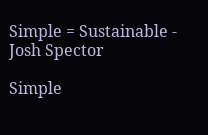Simple = Sustainable - Josh Spector

Simple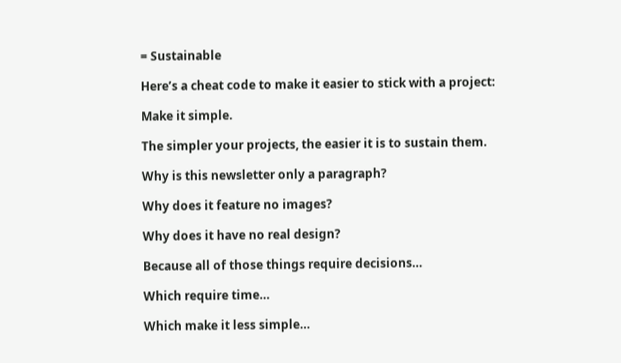= Sustainable

Here’s a cheat code to make it easier to stick with a project:

Make it simple.

The simpler your projects, the easier it is to sustain them.

Why is this newsletter only a paragraph?

Why does it feature no images?

Why does it have no real design?

Because all of those things require decisions…

Which require time…

Which make it less simple…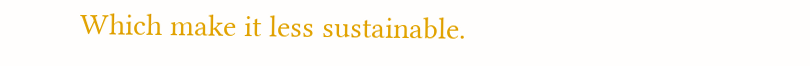Which make it less sustainable.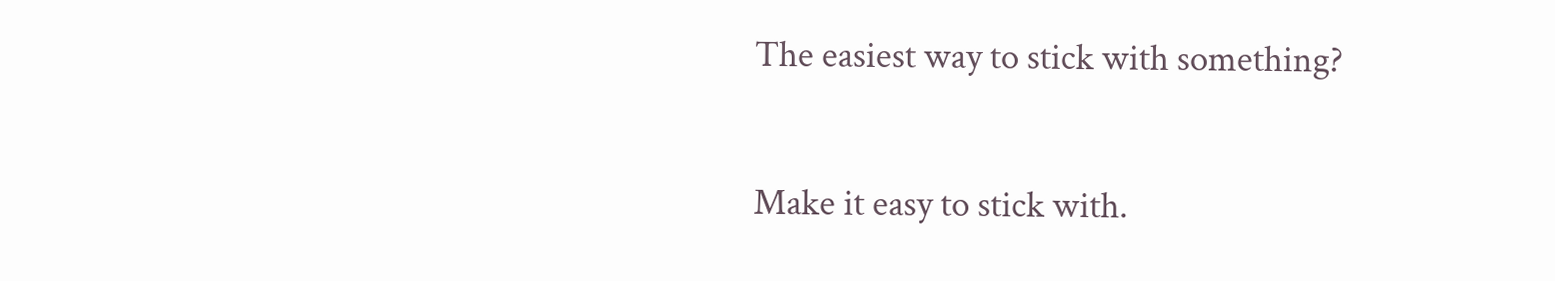The easiest way to stick with something?

Make it easy to stick with.